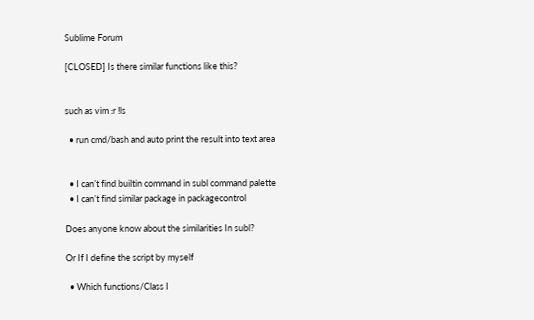Sublime Forum

[CLOSED] Is there similar functions like this?


such as vim :r !ls

  • run cmd/bash and auto print the result into text area


  • I can’t find builtin command in subl command palette
  • I can’t find similar package in packagecontrol

Does anyone know about the similarities In subl?

Or If I define the script by myself

  • Which functions/Class I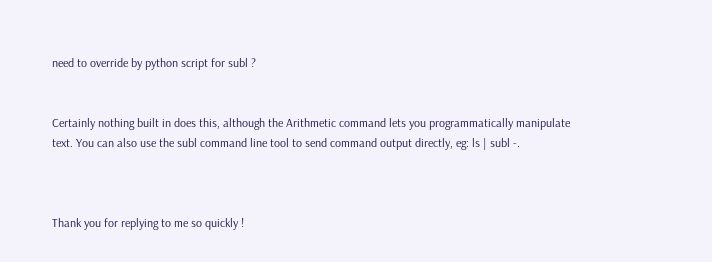need to override by python script for subl ?


Certainly nothing built in does this, although the Arithmetic command lets you programmatically manipulate text. You can also use the subl command line tool to send command output directly, eg: ls | subl -.



Thank you for replying to me so quickly !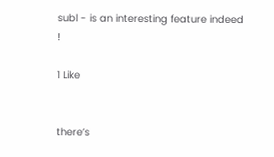subl - is an interesting feature indeed !

1 Like


there’s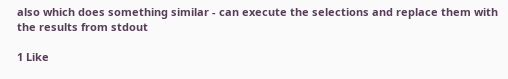also which does something similar - can execute the selections and replace them with the results from stdout

1 Like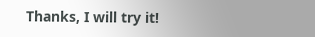Thanks, I will try it!